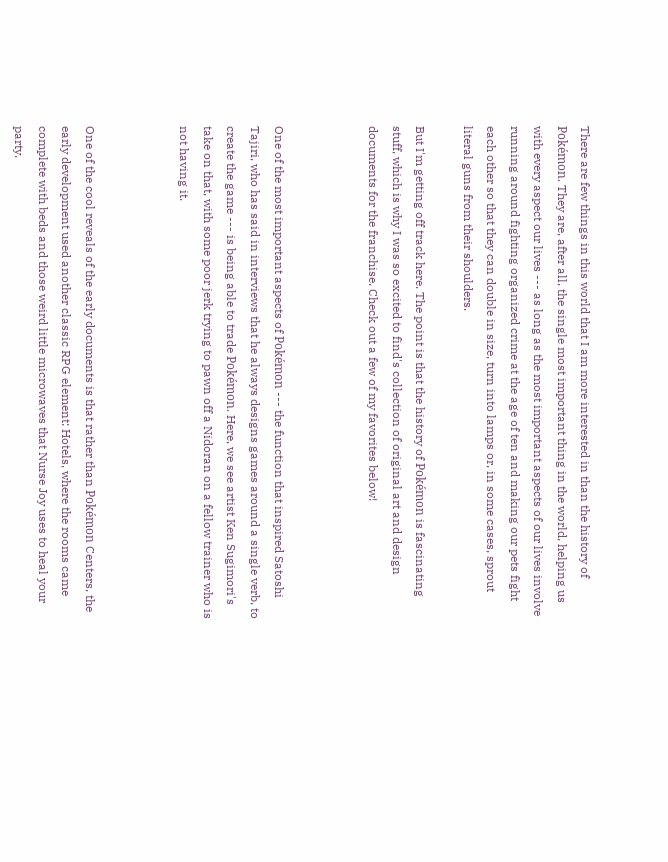There are few things in this world that I am more interested in than the history of Pokémon. They are, after all, the single most important thing in the world, helping us with every aspect our lives --- as long as the most important aspects of our lives involve running around fighting organized crime at the age of ten and making our pets fight each other so that they can double in size, turn into lamps or, in some cases, sprout literal guns from their shoulders.

But I'm getting off track here. The point is that the history of Pokémon is fascinating stuff, which is why I was so excited to find's collection of original art and design documents for the franchise. Check out a few of my favorites below!



One of the most important aspects of Pokémon --- the function that inspired Satoshi Tajiri, who has said in interviews that he always designs games around a single verb, to create the game --- is being able to trade Pokémon. Here, we see artist Ken Sugimori's take on that, with some poor jerk trying to pawn off a Nidoran on a fellow trainer who is not having it.



One of the cool reveals of the early documents is that rather than Pokémon Centers, the early development used another classic RPG element: Hotels, where the rooms came complete with beds and those weird little microwaves that Nurse Joy uses to heal your party.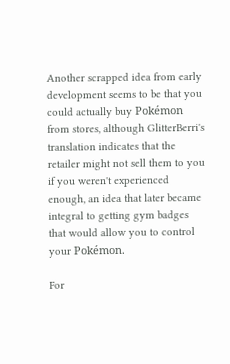Another scrapped idea from early development seems to be that you could actually buy Pokémon from stores, although GlitterBerri's translation indicates that the retailer might not sell them to you if you weren't experienced enough, an idea that later became integral to getting gym badges that would allow you to control your Pokémon.

For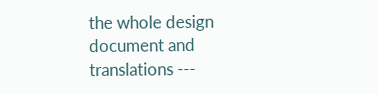the whole design document and translations ---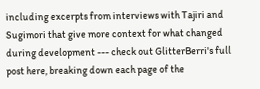including excerpts from interviews with Tajiri and Sugimori that give more context for what changed during development --- check out GlitterBerri's full post here, breaking down each page of the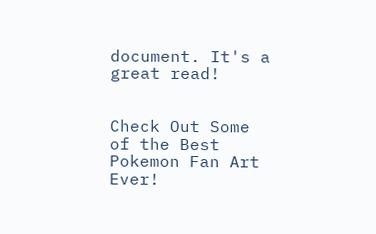document. It's a great read!


Check Out Some of the Best Pokemon Fan Art Ever!